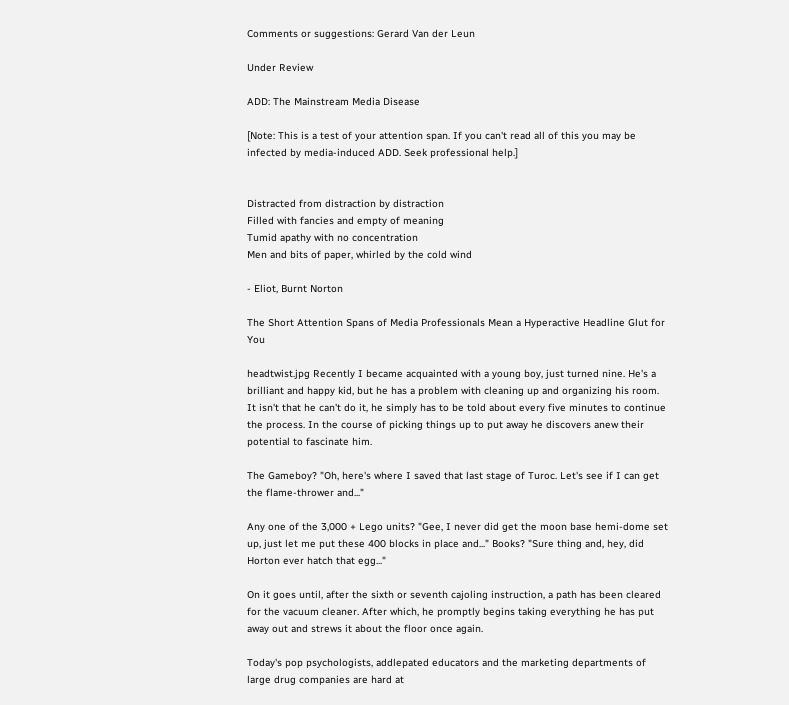Comments or suggestions: Gerard Van der Leun

Under Review

ADD: The Mainstream Media Disease

[Note: This is a test of your attention span. If you can't read all of this you may be infected by media-induced ADD. Seek professional help.]


Distracted from distraction by distraction
Filled with fancies and empty of meaning
Tumid apathy with no concentration
Men and bits of paper, whirled by the cold wind

- Eliot, Burnt Norton

The Short Attention Spans of Media Professionals Mean a Hyperactive Headline Glut for You

headtwist.jpg Recently I became acquainted with a young boy, just turned nine. He's a brilliant and happy kid, but he has a problem with cleaning up and organizing his room. It isn't that he can't do it, he simply has to be told about every five minutes to continue the process. In the course of picking things up to put away he discovers anew their potential to fascinate him.

The Gameboy? "Oh, here's where I saved that last stage of Turoc. Let's see if I can get the flame-thrower and..."

Any one of the 3,000 + Lego units? "Gee, I never did get the moon base hemi-dome set up, just let me put these 400 blocks in place and..." Books? "Sure thing and, hey, did Horton ever hatch that egg..."

On it goes until, after the sixth or seventh cajoling instruction, a path has been cleared for the vacuum cleaner. After which, he promptly begins taking everything he has put away out and strews it about the floor once again.

Today's pop psychologists, addlepated educators and the marketing departments of large drug companies are hard at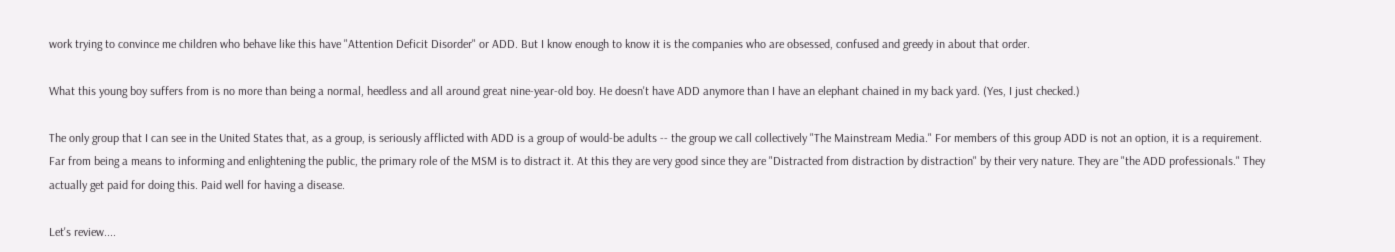work trying to convince me children who behave like this have "Attention Deficit Disorder" or ADD. But I know enough to know it is the companies who are obsessed, confused and greedy in about that order.

What this young boy suffers from is no more than being a normal, heedless and all around great nine-year-old boy. He doesn't have ADD anymore than I have an elephant chained in my back yard. (Yes, I just checked.)

The only group that I can see in the United States that, as a group, is seriously afflicted with ADD is a group of would-be adults -- the group we call collectively "The Mainstream Media." For members of this group ADD is not an option, it is a requirement. Far from being a means to informing and enlightening the public, the primary role of the MSM is to distract it. At this they are very good since they are "Distracted from distraction by distraction" by their very nature. They are "the ADD professionals." They actually get paid for doing this. Paid well for having a disease.

Let's review....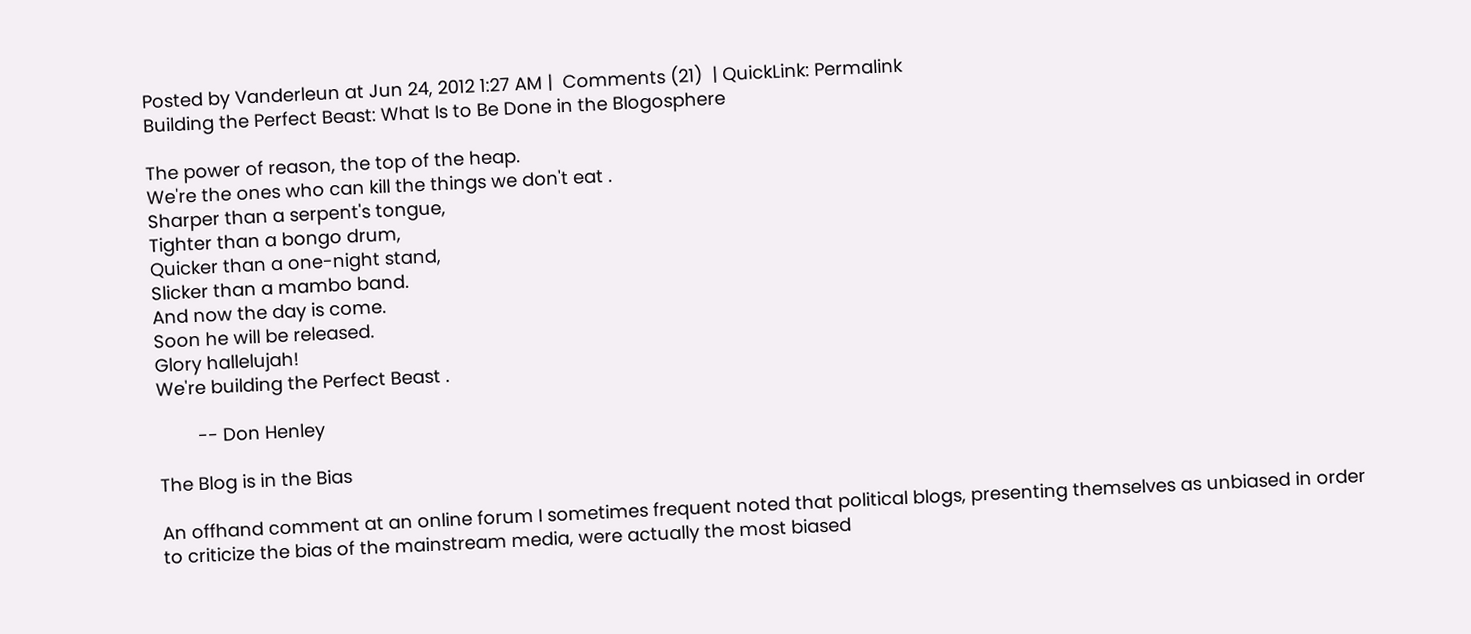Posted by Vanderleun at Jun 24, 2012 1:27 AM |  Comments (21)  | QuickLink: Permalink
Building the Perfect Beast: What Is to Be Done in the Blogosphere

The power of reason, the top of the heap.
We're the ones who can kill the things we don't eat .
Sharper than a serpent's tongue,
Tighter than a bongo drum,
Quicker than a one-night stand,
Slicker than a mambo band.
And now the day is come.
Soon he will be released.
Glory hallelujah!
We're building the Perfect Beast .

        -- Don Henley

The Blog is in the Bias

An offhand comment at an online forum I sometimes frequent noted that political blogs, presenting themselves as unbiased in order to criticize the bias of the mainstream media, were actually the most biased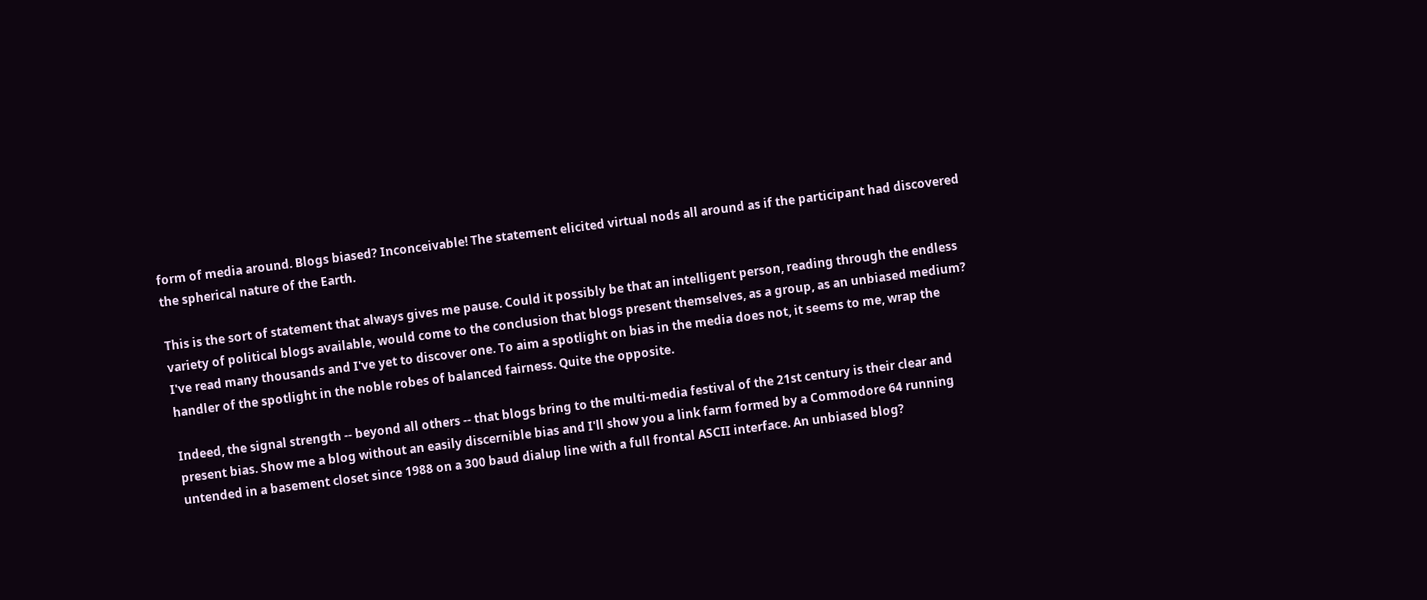form of media around. Blogs biased? Inconceivable! The statement elicited virtual nods all around as if the participant had discovered the spherical nature of the Earth.

This is the sort of statement that always gives me pause. Could it possibly be that an intelligent person, reading through the endless variety of political blogs available, would come to the conclusion that blogs present themselves, as a group, as an unbiased medium? I've read many thousands and I've yet to discover one. To aim a spotlight on bias in the media does not, it seems to me, wrap the handler of the spotlight in the noble robes of balanced fairness. Quite the opposite.

Indeed, the signal strength -- beyond all others -- that blogs bring to the multi-media festival of the 21st century is their clear and present bias. Show me a blog without an easily discernible bias and I'll show you a link farm formed by a Commodore 64 running untended in a basement closet since 1988 on a 300 baud dialup line with a full frontal ASCII interface. An unbiased blog?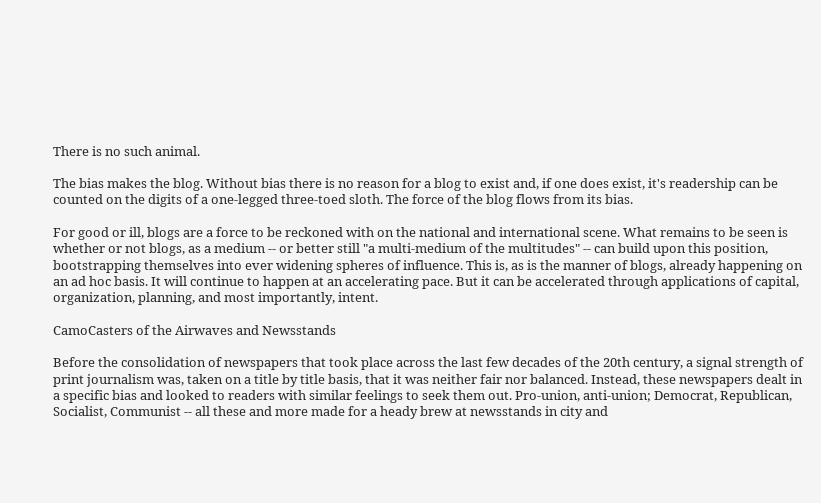There is no such animal.

The bias makes the blog. Without bias there is no reason for a blog to exist and, if one does exist, it's readership can be counted on the digits of a one-legged three-toed sloth. The force of the blog flows from its bias.

For good or ill, blogs are a force to be reckoned with on the national and international scene. What remains to be seen is whether or not blogs, as a medium -- or better still "a multi-medium of the multitudes" -- can build upon this position, bootstrapping themselves into ever widening spheres of influence. This is, as is the manner of blogs, already happening on an ad hoc basis. It will continue to happen at an accelerating pace. But it can be accelerated through applications of capital, organization, planning, and most importantly, intent.

CamoCasters of the Airwaves and Newsstands

Before the consolidation of newspapers that took place across the last few decades of the 20th century, a signal strength of print journalism was, taken on a title by title basis, that it was neither fair nor balanced. Instead, these newspapers dealt in a specific bias and looked to readers with similar feelings to seek them out. Pro-union, anti-union; Democrat, Republican, Socialist, Communist -- all these and more made for a heady brew at newsstands in city and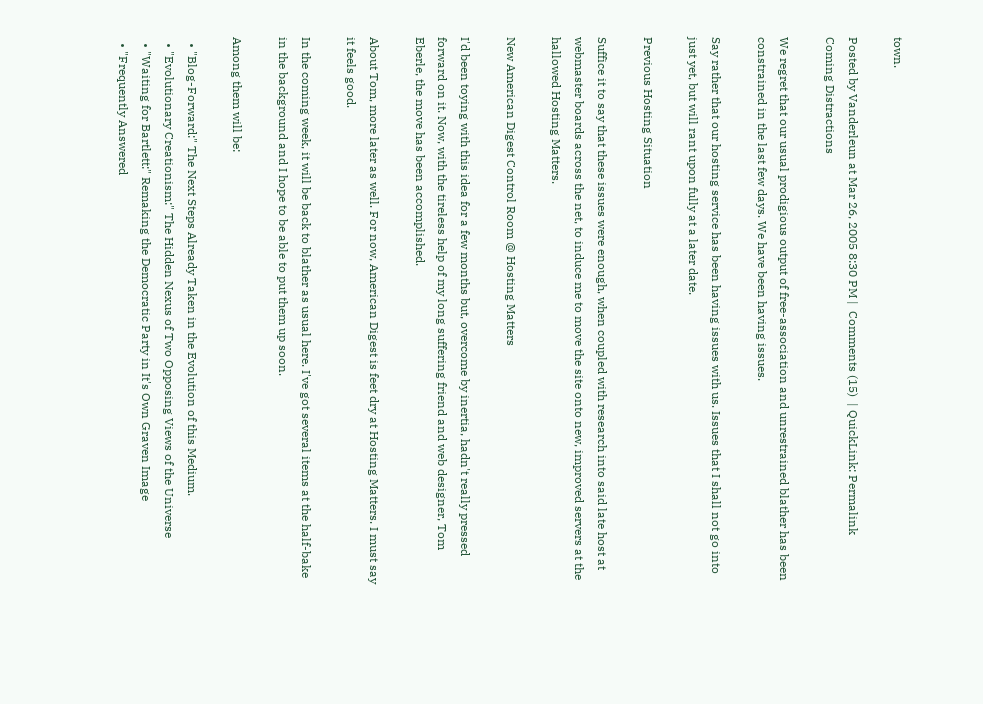town.

Posted by Vanderleun at Mar 26, 2005 8:30 PM |  Comments (15)  | QuickLink: Permalink
Coming Distractions

We regret that our usual prodigious output of free-association and unrestrained blather has been constrained in the last few days. We have been having issues.

Say rather that our hosting service has been having issues with us. Issues that I shall not go into just yet, but will rant upon fully at a later date.

Previous Hosting Situation

Suffice it to say that these issues were enough, when coupled with research into said late host at webmaster boards across the net, to induce me to move the site onto new, improved servers at the hallowed Hosting Matters.

New American Digest Control Room @ Hosting Matters

I'd been toying with this idea for a few months but, overcome by inertia, hadn't really pressed forward on it. Now, with the tireless help of my long suffering friend and web designer, Tom Eberle, the move has been accomplished.

About Tom, more later as well. For now, American Digest is feet dry at Hosting Matters. I must say it feels good.

In the coming week, it will be back to blather as usual here. I've got several items at the half-bake in the background and I hope to be able to put them up soon.

Among them will be:

  • "Blog-Forward:" The Next Steps Already Taken in the Evolution of this Medium.
  • "Evolutionary Creationism:" The Hidden Nexus of Two Opposing Views of the Universe
  • "Waiting for Bartlett:" Remaking the Democratic Party in It's Own Graven Image
  • "Frequently Answered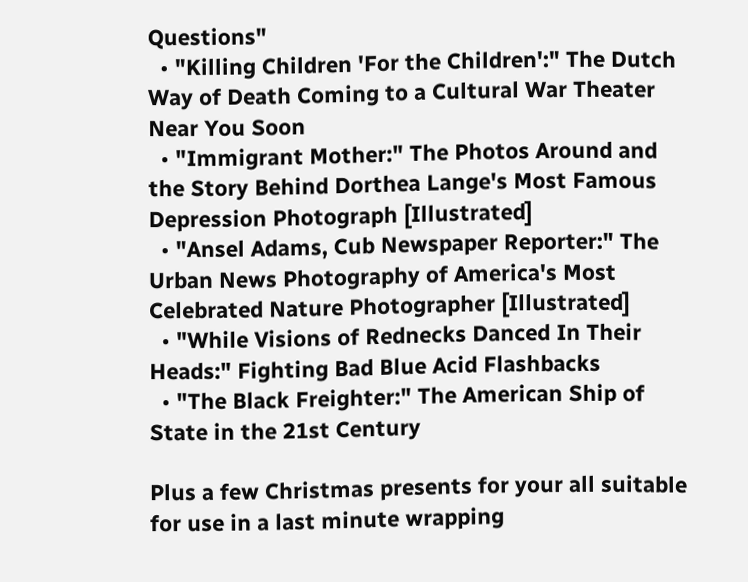Questions"
  • "Killing Children 'For the Children':" The Dutch Way of Death Coming to a Cultural War Theater Near You Soon
  • "Immigrant Mother:" The Photos Around and the Story Behind Dorthea Lange's Most Famous Depression Photograph [Illustrated]
  • "Ansel Adams, Cub Newspaper Reporter:" The Urban News Photography of America's Most Celebrated Nature Photographer [Illustrated]
  • "While Visions of Rednecks Danced In Their Heads:" Fighting Bad Blue Acid Flashbacks
  • "The Black Freighter:" The American Ship of State in the 21st Century

Plus a few Christmas presents for your all suitable for use in a last minute wrapping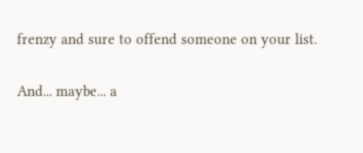frenzy and sure to offend someone on your list.

And... maybe... a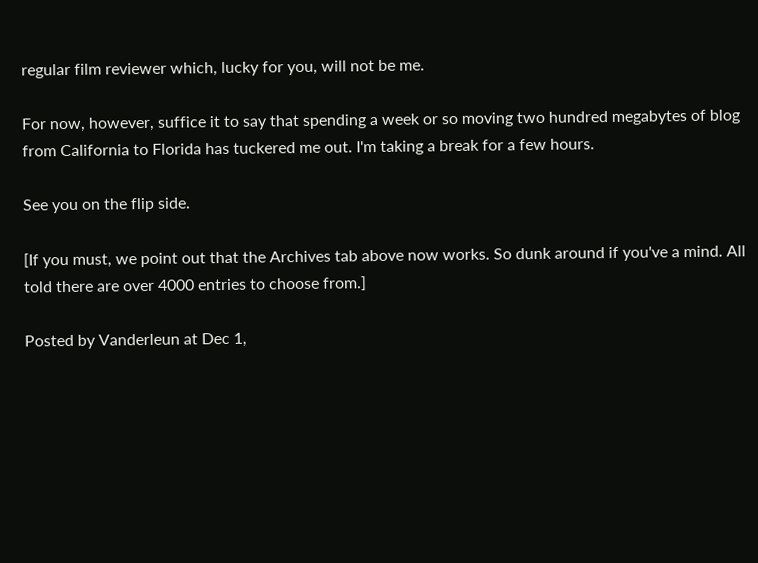regular film reviewer which, lucky for you, will not be me.

For now, however, suffice it to say that spending a week or so moving two hundred megabytes of blog from California to Florida has tuckered me out. I'm taking a break for a few hours.

See you on the flip side.

[If you must, we point out that the Archives tab above now works. So dunk around if you've a mind. All told there are over 4000 entries to choose from.]

Posted by Vanderleun at Dec 1,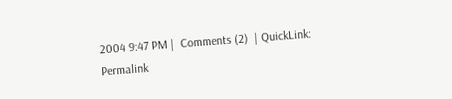2004 9:47 PM |  Comments (2)  | QuickLink: Permalink